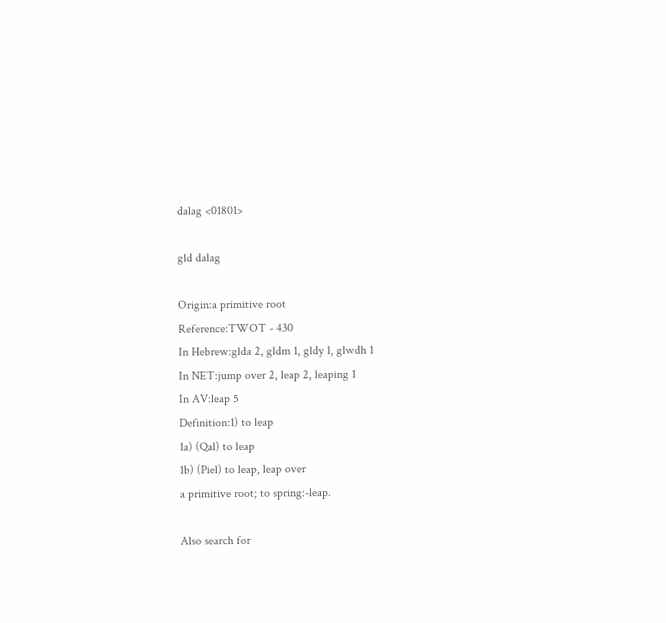dalag <01801>

gld dalag

Origin:a primitive root
Reference:TWOT - 430
In Hebrew:glda 2, gldm 1, gldy 1, glwdh 1
In NET:jump over 2, leap 2, leaping 1
In AV:leap 5
Definition:1) to leap
1a) (Qal) to leap
1b) (Piel) to leap, leap over
a primitive root; to spring:-leap.

Also search for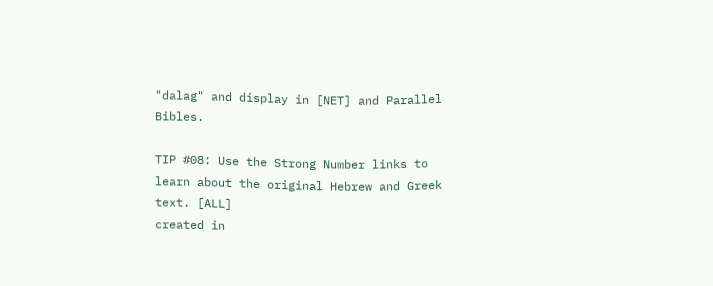"dalag" and display in [NET] and Parallel Bibles.

TIP #08: Use the Strong Number links to learn about the original Hebrew and Greek text. [ALL]
created in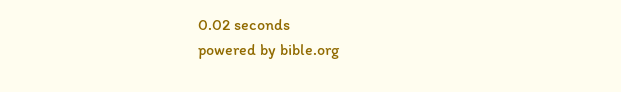0.02 seconds
powered by bible.org